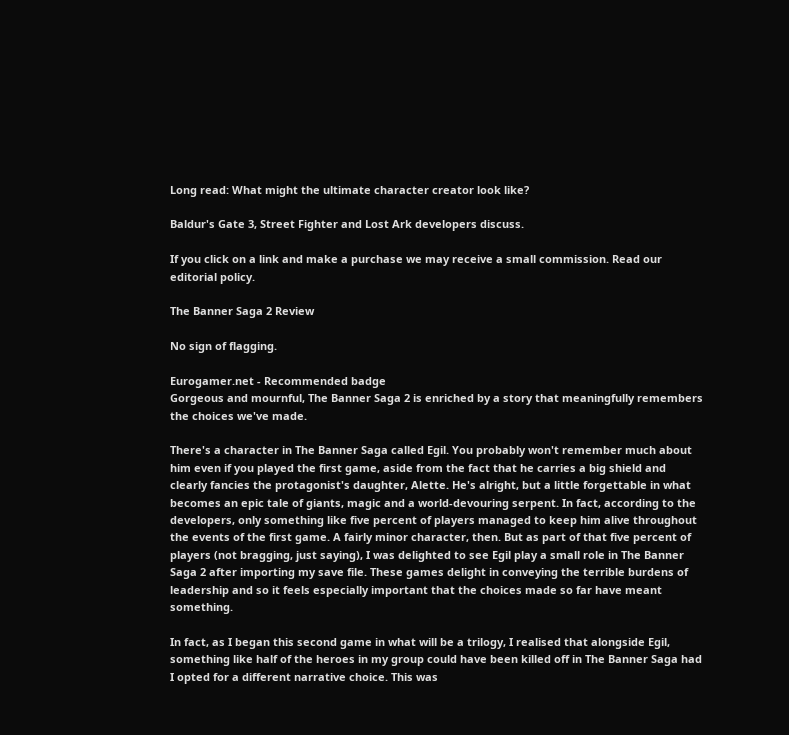Long read: What might the ultimate character creator look like?

Baldur's Gate 3, Street Fighter and Lost Ark developers discuss.

If you click on a link and make a purchase we may receive a small commission. Read our editorial policy.

The Banner Saga 2 Review

No sign of flagging.

Eurogamer.net - Recommended badge
Gorgeous and mournful, The Banner Saga 2 is enriched by a story that meaningfully remembers the choices we've made.

There's a character in The Banner Saga called Egil. You probably won't remember much about him even if you played the first game, aside from the fact that he carries a big shield and clearly fancies the protagonist's daughter, Alette. He's alright, but a little forgettable in what becomes an epic tale of giants, magic and a world-devouring serpent. In fact, according to the developers, only something like five percent of players managed to keep him alive throughout the events of the first game. A fairly minor character, then. But as part of that five percent of players (not bragging, just saying), I was delighted to see Egil play a small role in The Banner Saga 2 after importing my save file. These games delight in conveying the terrible burdens of leadership and so it feels especially important that the choices made so far have meant something.

In fact, as I began this second game in what will be a trilogy, I realised that alongside Egil, something like half of the heroes in my group could have been killed off in The Banner Saga had I opted for a different narrative choice. This was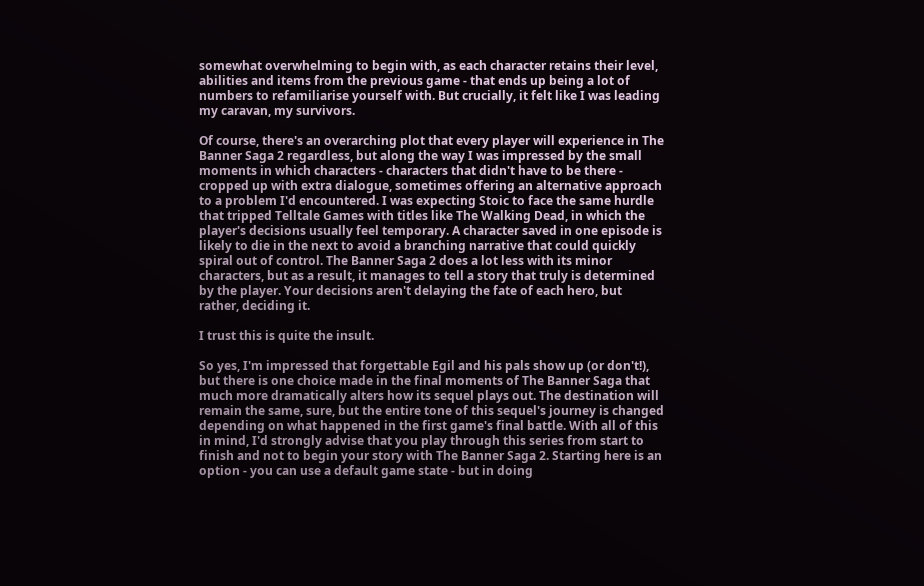somewhat overwhelming to begin with, as each character retains their level, abilities and items from the previous game - that ends up being a lot of numbers to refamiliarise yourself with. But crucially, it felt like I was leading my caravan, my survivors.

Of course, there's an overarching plot that every player will experience in The Banner Saga 2 regardless, but along the way I was impressed by the small moments in which characters - characters that didn't have to be there - cropped up with extra dialogue, sometimes offering an alternative approach to a problem I'd encountered. I was expecting Stoic to face the same hurdle that tripped Telltale Games with titles like The Walking Dead, in which the player's decisions usually feel temporary. A character saved in one episode is likely to die in the next to avoid a branching narrative that could quickly spiral out of control. The Banner Saga 2 does a lot less with its minor characters, but as a result, it manages to tell a story that truly is determined by the player. Your decisions aren't delaying the fate of each hero, but rather, deciding it.

I trust this is quite the insult.

So yes, I'm impressed that forgettable Egil and his pals show up (or don't!), but there is one choice made in the final moments of The Banner Saga that much more dramatically alters how its sequel plays out. The destination will remain the same, sure, but the entire tone of this sequel's journey is changed depending on what happened in the first game's final battle. With all of this in mind, I'd strongly advise that you play through this series from start to finish and not to begin your story with The Banner Saga 2. Starting here is an option - you can use a default game state - but in doing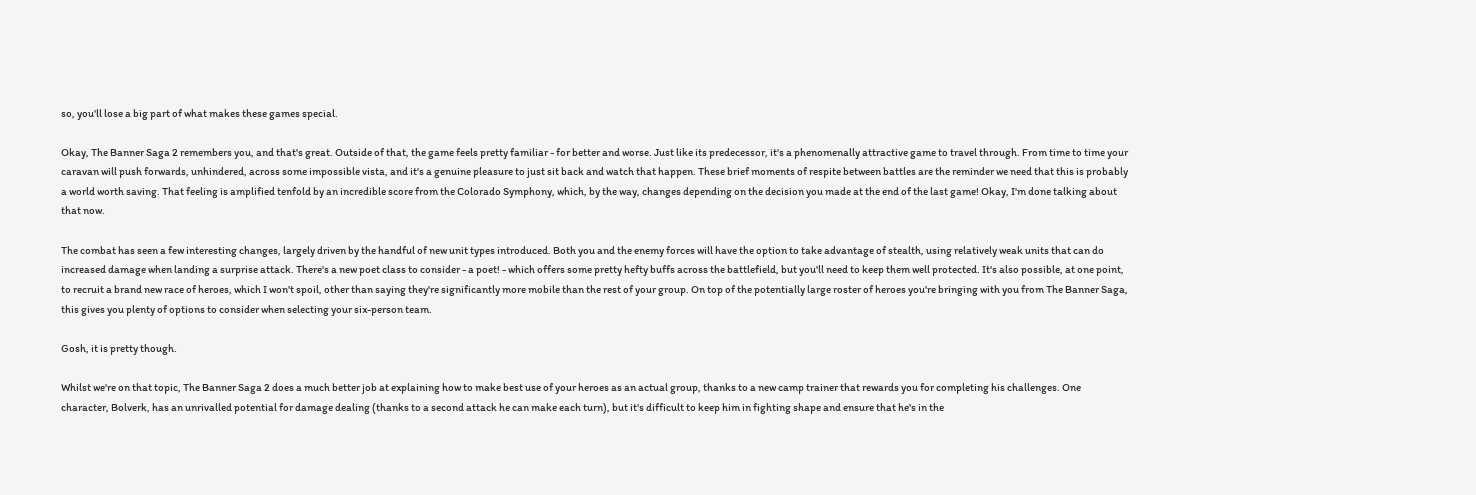so, you'll lose a big part of what makes these games special.

Okay, The Banner Saga 2 remembers you, and that's great. Outside of that, the game feels pretty familiar - for better and worse. Just like its predecessor, it's a phenomenally attractive game to travel through. From time to time your caravan will push forwards, unhindered, across some impossible vista, and it's a genuine pleasure to just sit back and watch that happen. These brief moments of respite between battles are the reminder we need that this is probably a world worth saving. That feeling is amplified tenfold by an incredible score from the Colorado Symphony, which, by the way, changes depending on the decision you made at the end of the last game! Okay, I'm done talking about that now.

The combat has seen a few interesting changes, largely driven by the handful of new unit types introduced. Both you and the enemy forces will have the option to take advantage of stealth, using relatively weak units that can do increased damage when landing a surprise attack. There's a new poet class to consider - a poet! - which offers some pretty hefty buffs across the battlefield, but you'll need to keep them well protected. It's also possible, at one point, to recruit a brand new race of heroes, which I won't spoil, other than saying they're significantly more mobile than the rest of your group. On top of the potentially large roster of heroes you're bringing with you from The Banner Saga, this gives you plenty of options to consider when selecting your six-person team.

Gosh, it is pretty though.

Whilst we're on that topic, The Banner Saga 2 does a much better job at explaining how to make best use of your heroes as an actual group, thanks to a new camp trainer that rewards you for completing his challenges. One character, Bolverk, has an unrivalled potential for damage dealing (thanks to a second attack he can make each turn), but it's difficult to keep him in fighting shape and ensure that he's in the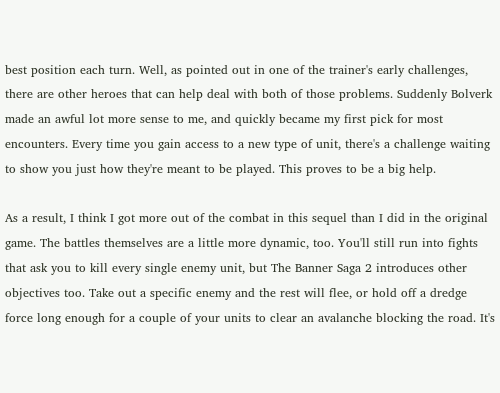best position each turn. Well, as pointed out in one of the trainer's early challenges, there are other heroes that can help deal with both of those problems. Suddenly Bolverk made an awful lot more sense to me, and quickly became my first pick for most encounters. Every time you gain access to a new type of unit, there's a challenge waiting to show you just how they're meant to be played. This proves to be a big help.

As a result, I think I got more out of the combat in this sequel than I did in the original game. The battles themselves are a little more dynamic, too. You'll still run into fights that ask you to kill every single enemy unit, but The Banner Saga 2 introduces other objectives too. Take out a specific enemy and the rest will flee, or hold off a dredge force long enough for a couple of your units to clear an avalanche blocking the road. It's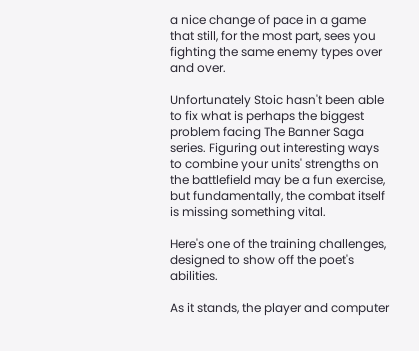a nice change of pace in a game that still, for the most part, sees you fighting the same enemy types over and over.

Unfortunately Stoic hasn't been able to fix what is perhaps the biggest problem facing The Banner Saga series. Figuring out interesting ways to combine your units' strengths on the battlefield may be a fun exercise, but fundamentally, the combat itself is missing something vital.

Here's one of the training challenges, designed to show off the poet's abilities.

As it stands, the player and computer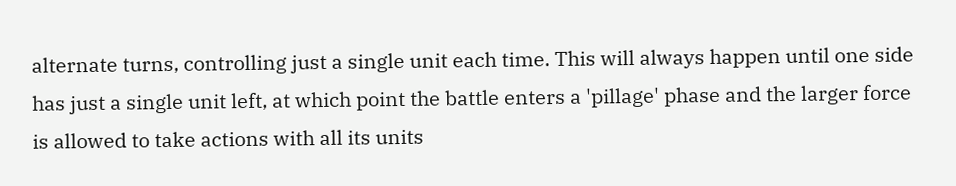alternate turns, controlling just a single unit each time. This will always happen until one side has just a single unit left, at which point the battle enters a 'pillage' phase and the larger force is allowed to take actions with all its units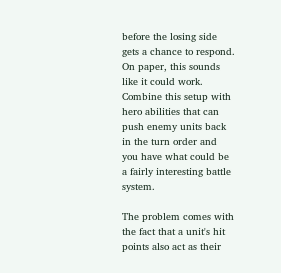before the losing side gets a chance to respond. On paper, this sounds like it could work. Combine this setup with hero abilities that can push enemy units back in the turn order and you have what could be a fairly interesting battle system.

The problem comes with the fact that a unit's hit points also act as their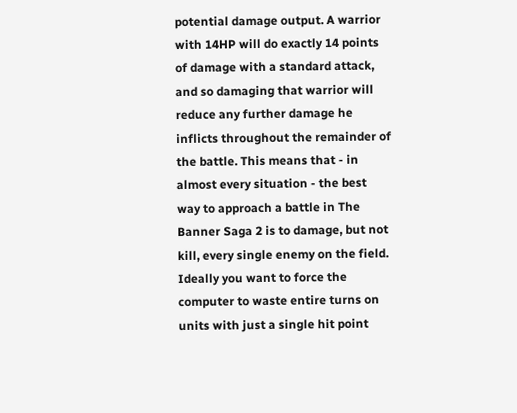potential damage output. A warrior with 14HP will do exactly 14 points of damage with a standard attack, and so damaging that warrior will reduce any further damage he inflicts throughout the remainder of the battle. This means that - in almost every situation - the best way to approach a battle in The Banner Saga 2 is to damage, but not kill, every single enemy on the field. Ideally you want to force the computer to waste entire turns on units with just a single hit point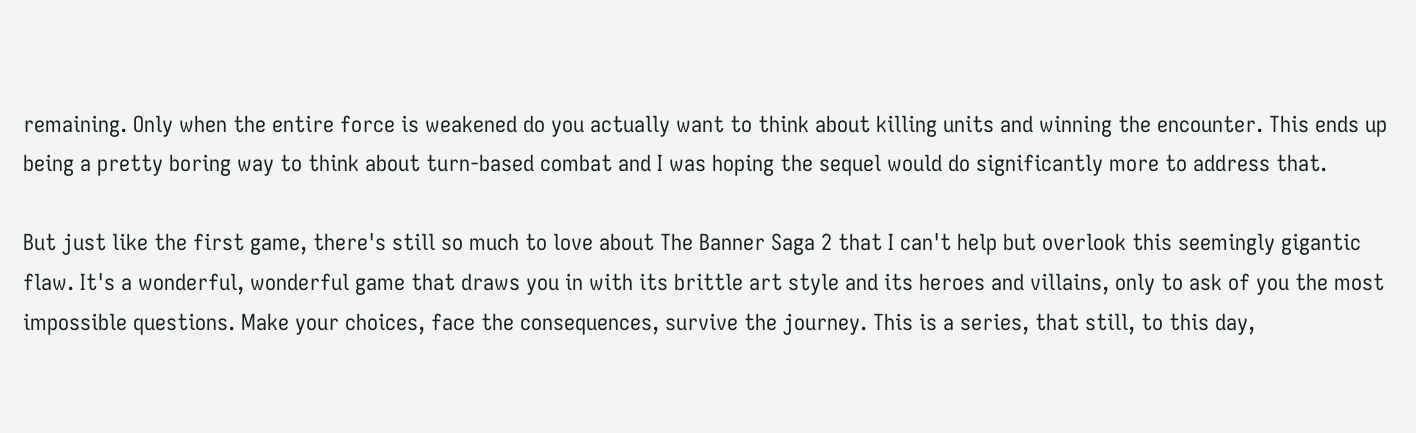remaining. Only when the entire force is weakened do you actually want to think about killing units and winning the encounter. This ends up being a pretty boring way to think about turn-based combat and I was hoping the sequel would do significantly more to address that.

But just like the first game, there's still so much to love about The Banner Saga 2 that I can't help but overlook this seemingly gigantic flaw. It's a wonderful, wonderful game that draws you in with its brittle art style and its heroes and villains, only to ask of you the most impossible questions. Make your choices, face the consequences, survive the journey. This is a series, that still, to this day,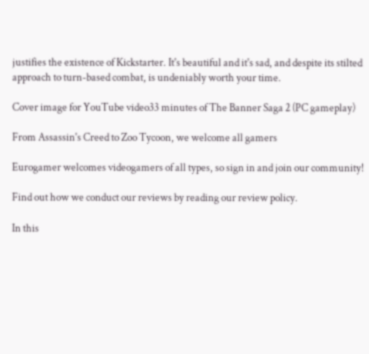justifies the existence of Kickstarter. It's beautiful and it's sad, and despite its stilted approach to turn-based combat, is undeniably worth your time.

Cover image for YouTube video33 minutes of The Banner Saga 2 (PC gameplay)

From Assassin's Creed to Zoo Tycoon, we welcome all gamers

Eurogamer welcomes videogamers of all types, so sign in and join our community!

Find out how we conduct our reviews by reading our review policy.

In this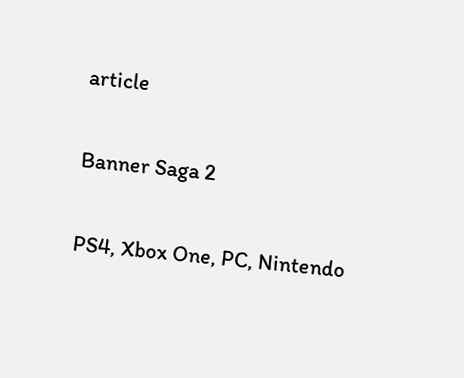article

Banner Saga 2

PS4, Xbox One, PC, Nintendo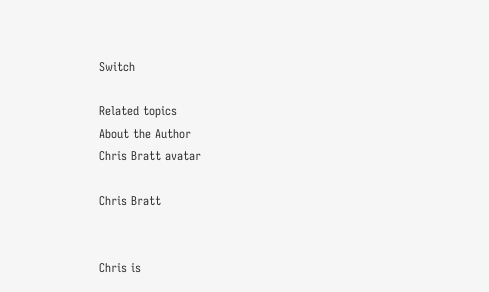Switch

Related topics
About the Author
Chris Bratt avatar

Chris Bratt


Chris is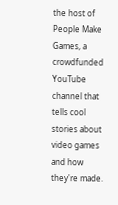the host of People Make Games, a crowdfunded YouTube channel that tells cool stories about video games and how they're made.